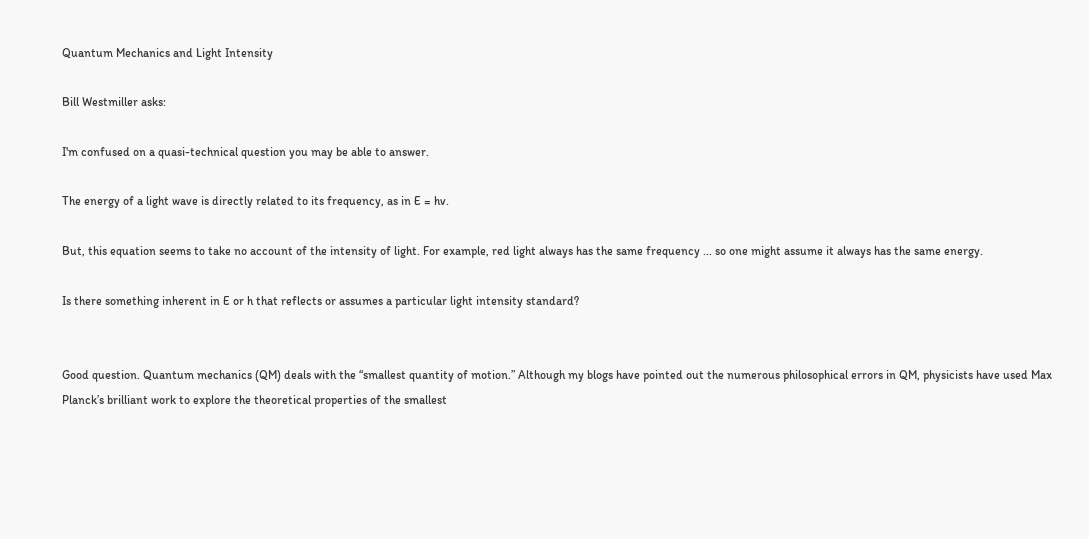Quantum Mechanics and Light Intensity

Bill Westmiller asks:

I'm confused on a quasi-technical question you may be able to answer.

The energy of a light wave is directly related to its frequency, as in E = hv.

But, this equation seems to take no account of the intensity of light. For example, red light always has the same frequency ... so one might assume it always has the same energy.

Is there something inherent in E or h that reflects or assumes a particular light intensity standard?


Good question. Quantum mechanics (QM) deals with the “smallest quantity of motion.” Although my blogs have pointed out the numerous philosophical errors in QM, physicists have used Max Planck’s brilliant work to explore the theoretical properties of the smallest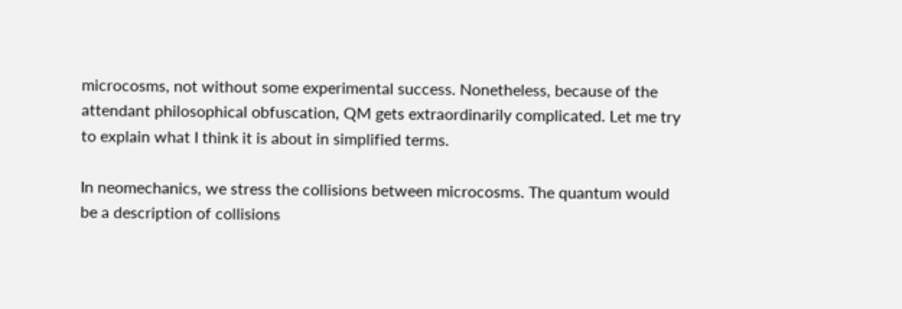microcosms, not without some experimental success. Nonetheless, because of the attendant philosophical obfuscation, QM gets extraordinarily complicated. Let me try to explain what I think it is about in simplified terms.

In neomechanics, we stress the collisions between microcosms. The quantum would be a description of collisions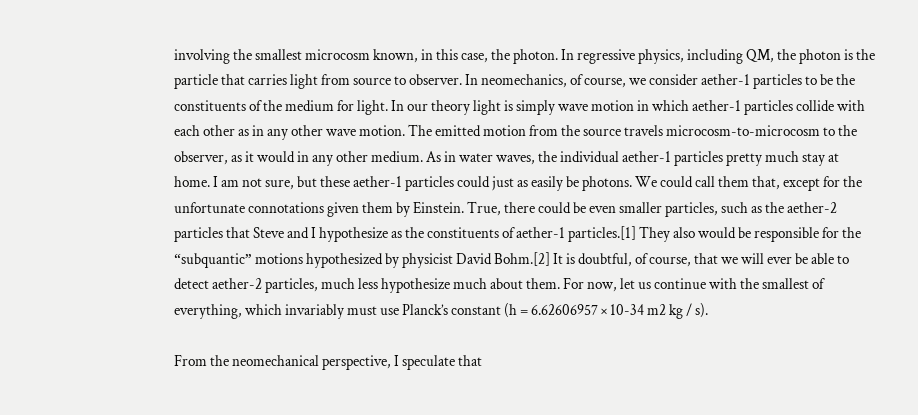involving the smallest microcosm known, in this case, the photon. In regressive physics, including QM, the photon is the particle that carries light from source to observer. In neomechanics, of course, we consider aether-1 particles to be the constituents of the medium for light. In our theory light is simply wave motion in which aether-1 particles collide with each other as in any other wave motion. The emitted motion from the source travels microcosm-to-microcosm to the observer, as it would in any other medium. As in water waves, the individual aether-1 particles pretty much stay at home. I am not sure, but these aether-1 particles could just as easily be photons. We could call them that, except for the unfortunate connotations given them by Einstein. True, there could be even smaller particles, such as the aether-2 particles that Steve and I hypothesize as the constituents of aether-1 particles.[1] They also would be responsible for the “subquantic” motions hypothesized by physicist David Bohm.[2] It is doubtful, of course, that we will ever be able to detect aether-2 particles, much less hypothesize much about them. For now, let us continue with the smallest of everything, which invariably must use Planck’s constant (h = 6.62606957 × 10-34 m2 kg / s).

From the neomechanical perspective, I speculate that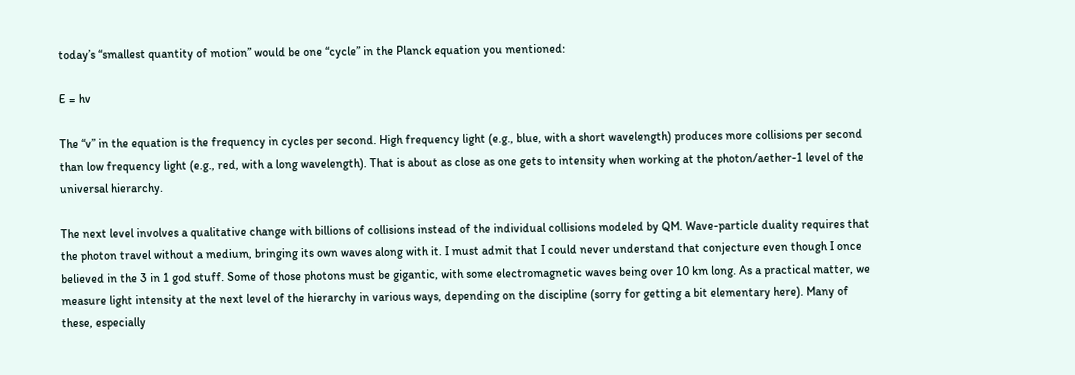today’s “smallest quantity of motion” would be one “cycle” in the Planck equation you mentioned:

E = hv

The “v” in the equation is the frequency in cycles per second. High frequency light (e.g., blue, with a short wavelength) produces more collisions per second than low frequency light (e.g., red, with a long wavelength). That is about as close as one gets to intensity when working at the photon/aether-1 level of the universal hierarchy.

The next level involves a qualitative change with billions of collisions instead of the individual collisions modeled by QM. Wave-particle duality requires that the photon travel without a medium, bringing its own waves along with it. I must admit that I could never understand that conjecture even though I once believed in the 3 in 1 god stuff. Some of those photons must be gigantic, with some electromagnetic waves being over 10 km long. As a practical matter, we measure light intensity at the next level of the hierarchy in various ways, depending on the discipline (sorry for getting a bit elementary here). Many of these, especially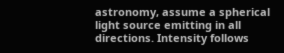astronomy, assume a spherical light source emitting in all directions. Intensity follows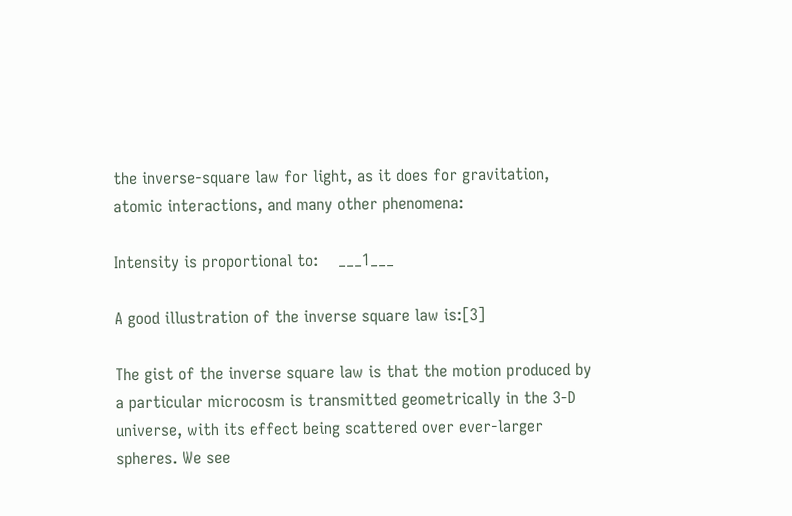the inverse-square law for light, as it does for gravitation, atomic interactions, and many other phenomena:

Intensity is proportional to:    ___1___

A good illustration of the inverse square law is:[3]

The gist of the inverse square law is that the motion produced by a particular microcosm is transmitted geometrically in the 3-D universe, with its effect being scattered over ever-larger spheres. We see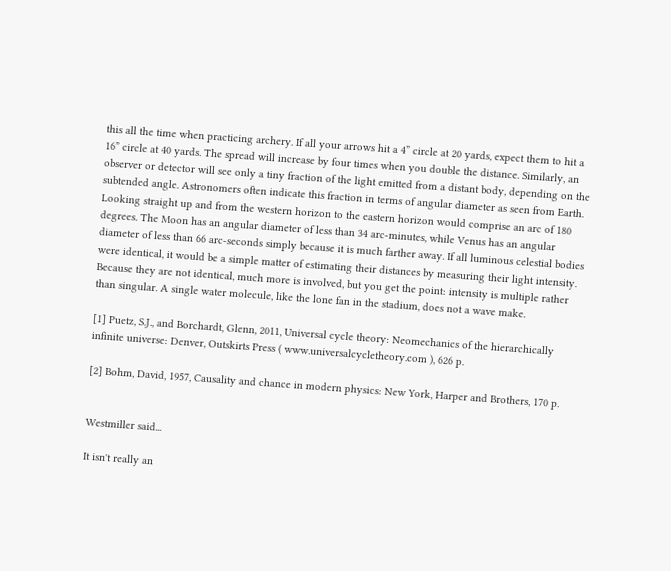this all the time when practicing archery. If all your arrows hit a 4” circle at 20 yards, expect them to hit a 16” circle at 40 yards. The spread will increase by four times when you double the distance. Similarly, an observer or detector will see only a tiny fraction of the light emitted from a distant body, depending on the subtended angle. Astronomers often indicate this fraction in terms of angular diameter as seen from Earth. Looking straight up and from the western horizon to the eastern horizon would comprise an arc of 180 degrees. The Moon has an angular diameter of less than 34 arc-minutes, while Venus has an angular diameter of less than 66 arc-seconds simply because it is much farther away. If all luminous celestial bodies were identical, it would be a simple matter of estimating their distances by measuring their light intensity. Because they are not identical, much more is involved, but you get the point: intensity is multiple rather than singular. A single water molecule, like the lone fan in the stadium, does not a wave make.

[1] Puetz, S.J., and Borchardt, Glenn, 2011, Universal cycle theory: Neomechanics of the hierarchically infinite universe: Denver, Outskirts Press ( www.universalcycletheory.com ), 626 p.

[2] Bohm, David, 1957, Causality and chance in modern physics: New York, Harper and Brothers, 170 p.


Westmiller said...

It isn't really an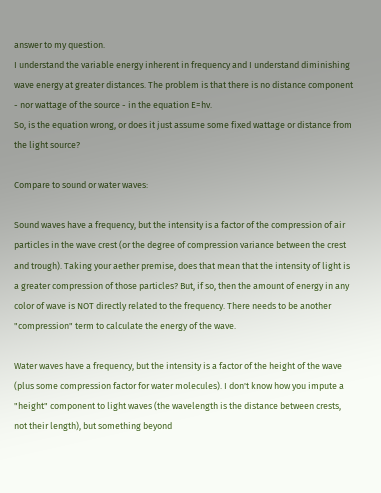answer to my question.
I understand the variable energy inherent in frequency and I understand diminishing wave energy at greater distances. The problem is that there is no distance component - nor wattage of the source - in the equation E=hv.
So, is the equation wrong, or does it just assume some fixed wattage or distance from the light source?

Compare to sound or water waves:

Sound waves have a frequency, but the intensity is a factor of the compression of air particles in the wave crest (or the degree of compression variance between the crest and trough). Taking your aether premise, does that mean that the intensity of light is a greater compression of those particles? But, if so, then the amount of energy in any color of wave is NOT directly related to the frequency. There needs to be another "compression" term to calculate the energy of the wave.

Water waves have a frequency, but the intensity is a factor of the height of the wave (plus some compression factor for water molecules). I don't know how you impute a "height" component to light waves (the wavelength is the distance between crests, not their length), but something beyond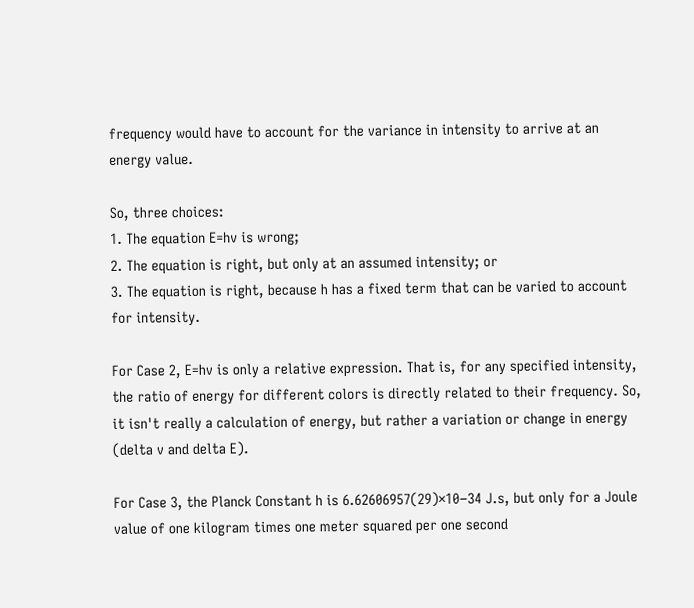frequency would have to account for the variance in intensity to arrive at an energy value.

So, three choices:
1. The equation E=hv is wrong;
2. The equation is right, but only at an assumed intensity; or
3. The equation is right, because h has a fixed term that can be varied to account for intensity.

For Case 2, E=hv is only a relative expression. That is, for any specified intensity, the ratio of energy for different colors is directly related to their frequency. So, it isn't really a calculation of energy, but rather a variation or change in energy (delta v and delta E).

For Case 3, the Planck Constant h is 6.62606957(29)×10−34 J.s, but only for a Joule value of one kilogram times one meter squared per one second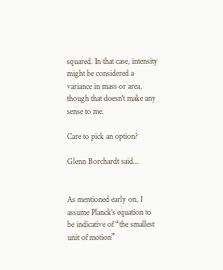squared. In that case, intensity might be considered a variance in mass or area, though that doesn't make any sense to me.

Care to pick an option?

Glenn Borchardt said...


As mentioned early on, I assume Planck’s equation to be indicative of “the smallest unit of motion”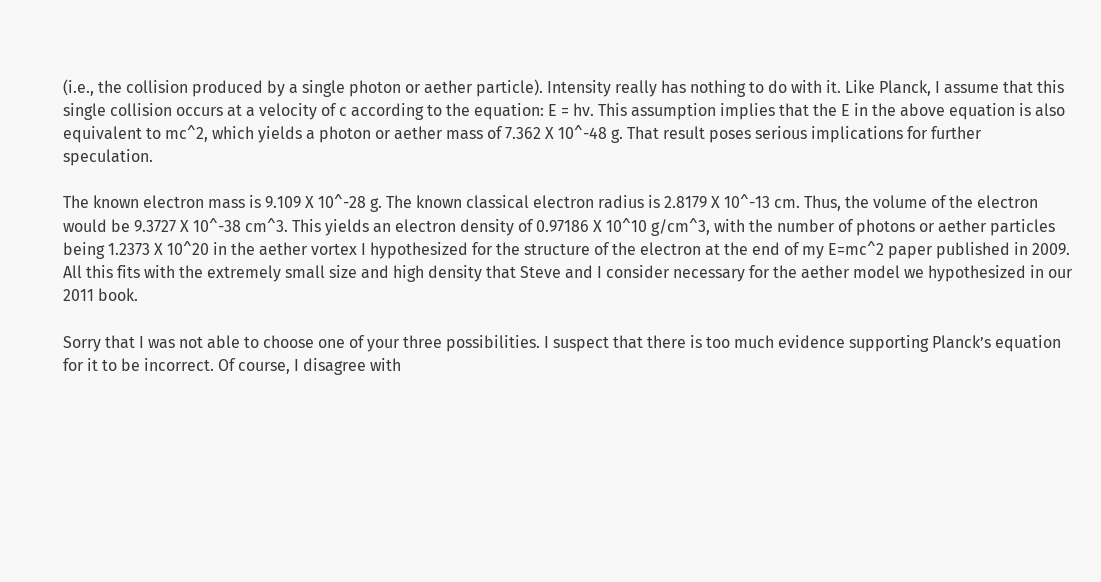(i.e., the collision produced by a single photon or aether particle). Intensity really has nothing to do with it. Like Planck, I assume that this single collision occurs at a velocity of c according to the equation: E = hv. This assumption implies that the E in the above equation is also equivalent to mc^2, which yields a photon or aether mass of 7.362 X 10^-48 g. That result poses serious implications for further speculation.

The known electron mass is 9.109 X 10^-28 g. The known classical electron radius is 2.8179 X 10^-13 cm. Thus, the volume of the electron would be 9.3727 X 10^-38 cm^3. This yields an electron density of 0.97186 X 10^10 g/cm^3, with the number of photons or aether particles being 1.2373 X 10^20 in the aether vortex I hypothesized for the structure of the electron at the end of my E=mc^2 paper published in 2009. All this fits with the extremely small size and high density that Steve and I consider necessary for the aether model we hypothesized in our 2011 book.

Sorry that I was not able to choose one of your three possibilities. I suspect that there is too much evidence supporting Planck’s equation for it to be incorrect. Of course, I disagree with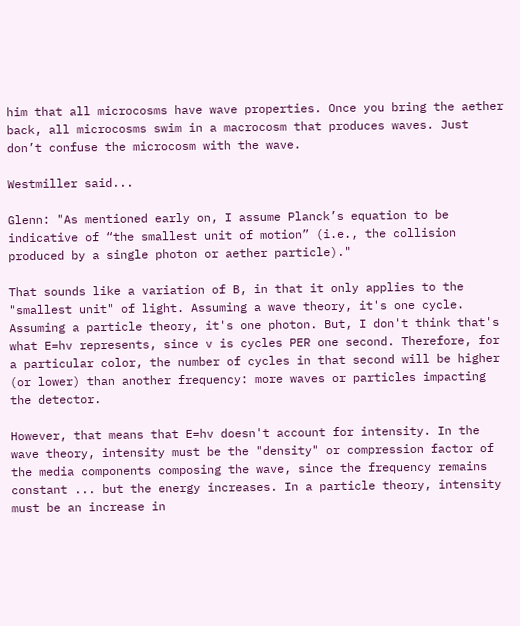him that all microcosms have wave properties. Once you bring the aether back, all microcosms swim in a macrocosm that produces waves. Just don’t confuse the microcosm with the wave.

Westmiller said...

Glenn: "As mentioned early on, I assume Planck’s equation to be indicative of “the smallest unit of motion” (i.e., the collision produced by a single photon or aether particle)."

That sounds like a variation of B, in that it only applies to the "smallest unit" of light. Assuming a wave theory, it's one cycle. Assuming a particle theory, it's one photon. But, I don't think that's what E=hv represents, since v is cycles PER one second. Therefore, for a particular color, the number of cycles in that second will be higher (or lower) than another frequency: more waves or particles impacting the detector.

However, that means that E=hv doesn't account for intensity. In the wave theory, intensity must be the "density" or compression factor of the media components composing the wave, since the frequency remains constant ... but the energy increases. In a particle theory, intensity must be an increase in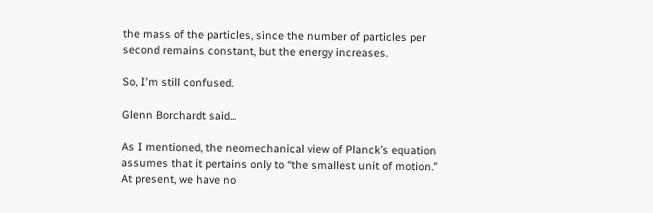the mass of the particles, since the number of particles per second remains constant, but the energy increases.

So, I'm still confused.

Glenn Borchardt said...

As I mentioned, the neomechanical view of Planck’s equation assumes that it pertains only to “the smallest unit of motion.” At present, we have no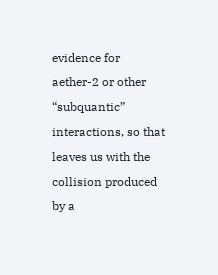evidence for aether-2 or other “subquantic” interactions, so that leaves us with the collision produced by a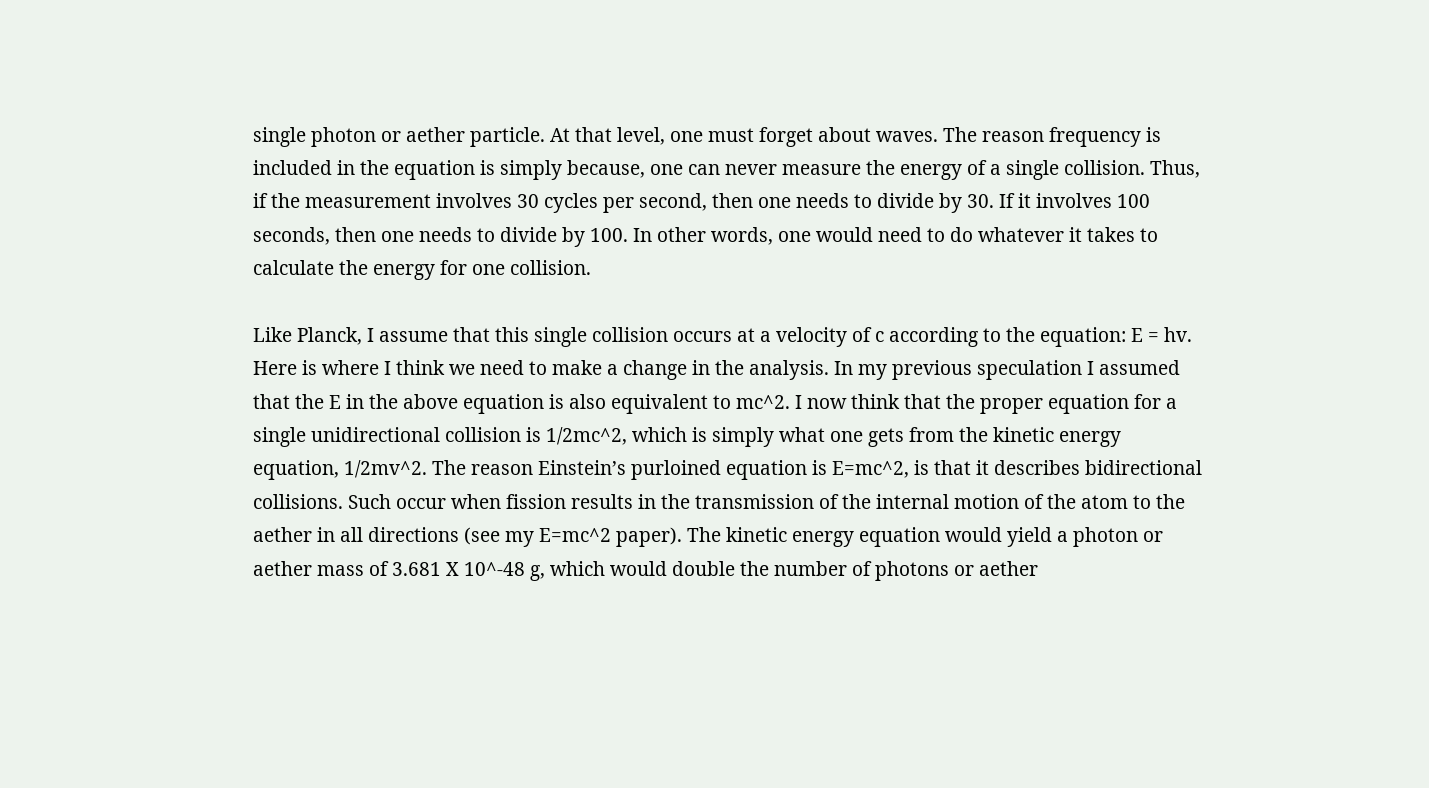single photon or aether particle. At that level, one must forget about waves. The reason frequency is included in the equation is simply because, one can never measure the energy of a single collision. Thus, if the measurement involves 30 cycles per second, then one needs to divide by 30. If it involves 100 seconds, then one needs to divide by 100. In other words, one would need to do whatever it takes to calculate the energy for one collision.

Like Planck, I assume that this single collision occurs at a velocity of c according to the equation: E = hv. Here is where I think we need to make a change in the analysis. In my previous speculation I assumed that the E in the above equation is also equivalent to mc^2. I now think that the proper equation for a single unidirectional collision is 1/2mc^2, which is simply what one gets from the kinetic energy equation, 1/2mv^2. The reason Einstein’s purloined equation is E=mc^2, is that it describes bidirectional collisions. Such occur when fission results in the transmission of the internal motion of the atom to the aether in all directions (see my E=mc^2 paper). The kinetic energy equation would yield a photon or aether mass of 3.681 X 10^-48 g, which would double the number of photons or aether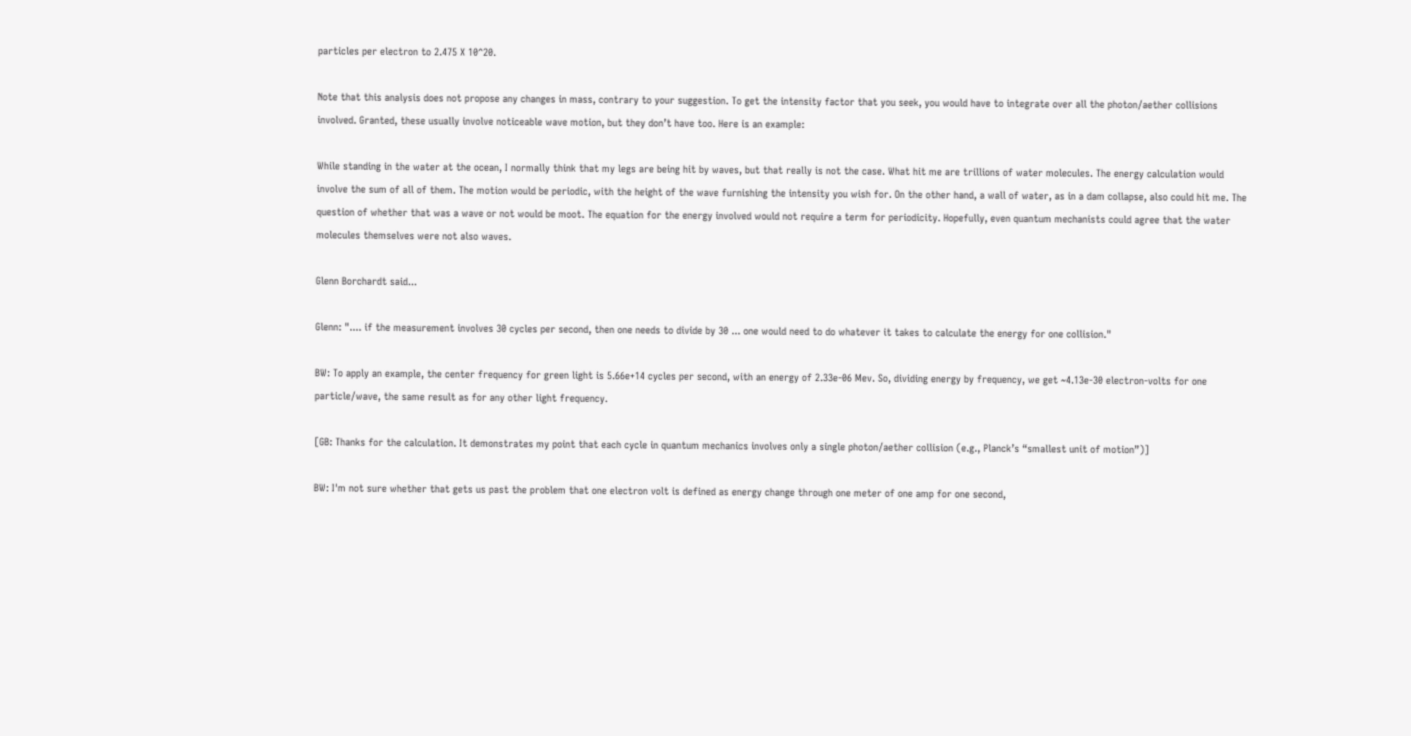particles per electron to 2.475 X 10^20.

Note that this analysis does not propose any changes in mass, contrary to your suggestion. To get the intensity factor that you seek, you would have to integrate over all the photon/aether collisions involved. Granted, these usually involve noticeable wave motion, but they don’t have too. Here is an example:

While standing in the water at the ocean, I normally think that my legs are being hit by waves, but that really is not the case. What hit me are trillions of water molecules. The energy calculation would involve the sum of all of them. The motion would be periodic, with the height of the wave furnishing the intensity you wish for. On the other hand, a wall of water, as in a dam collapse, also could hit me. The question of whether that was a wave or not would be moot. The equation for the energy involved would not require a term for periodicity. Hopefully, even quantum mechanists could agree that the water molecules themselves were not also waves.

Glenn Borchardt said...

Glenn: ".... if the measurement involves 30 cycles per second, then one needs to divide by 30 ... one would need to do whatever it takes to calculate the energy for one collision."

BW: To apply an example, the center frequency for green light is 5.66e+14 cycles per second, with an energy of 2.33e-06 Mev. So, dividing energy by frequency, we get ~4.13e-30 electron-volts for one particle/wave, the same result as for any other light frequency.

[GB: Thanks for the calculation. It demonstrates my point that each cycle in quantum mechanics involves only a single photon/aether collision (e.g., Planck’s “smallest unit of motion”)]

BW: I'm not sure whether that gets us past the problem that one electron volt is defined as energy change through one meter of one amp for one second,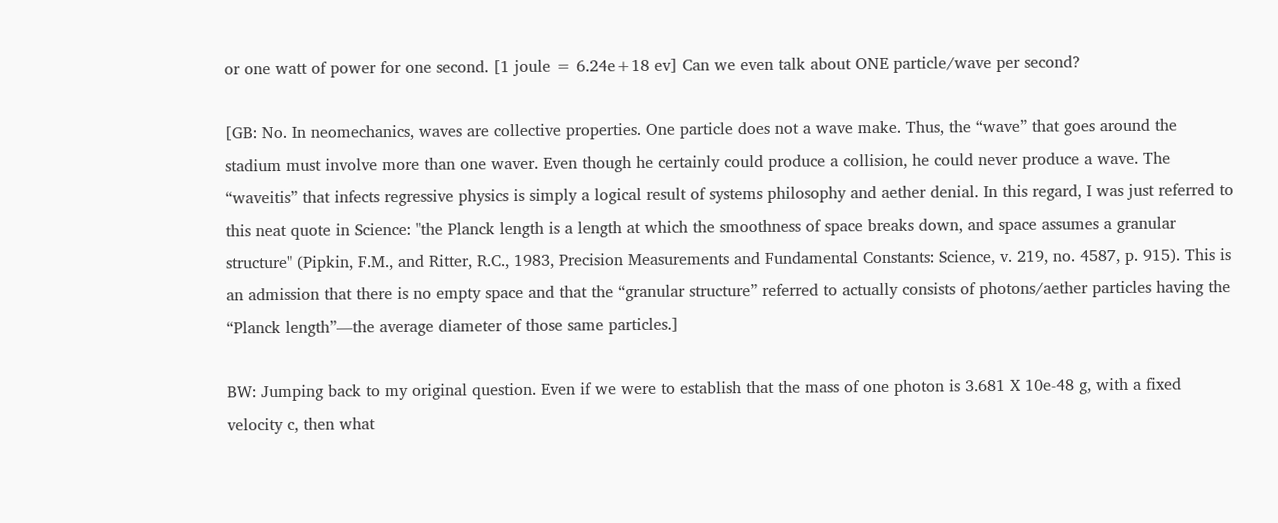or one watt of power for one second. [1 joule = 6.24e+18 ev] Can we even talk about ONE particle/wave per second?

[GB: No. In neomechanics, waves are collective properties. One particle does not a wave make. Thus, the “wave” that goes around the stadium must involve more than one waver. Even though he certainly could produce a collision, he could never produce a wave. The “waveitis” that infects regressive physics is simply a logical result of systems philosophy and aether denial. In this regard, I was just referred to this neat quote in Science: "the Planck length is a length at which the smoothness of space breaks down, and space assumes a granular structure" (Pipkin, F.M., and Ritter, R.C., 1983, Precision Measurements and Fundamental Constants: Science, v. 219, no. 4587, p. 915). This is an admission that there is no empty space and that the “granular structure” referred to actually consists of photons/aether particles having the “Planck length”—the average diameter of those same particles.]

BW: Jumping back to my original question. Even if we were to establish that the mass of one photon is 3.681 X 10e-48 g, with a fixed velocity c, then what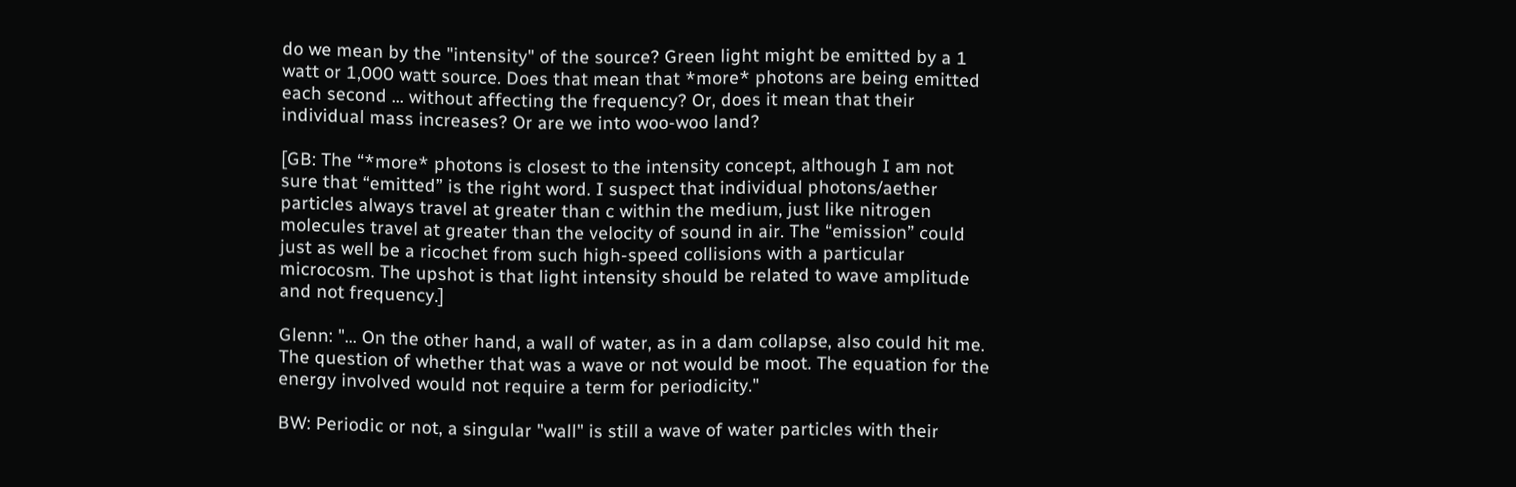do we mean by the "intensity" of the source? Green light might be emitted by a 1 watt or 1,000 watt source. Does that mean that *more* photons are being emitted each second ... without affecting the frequency? Or, does it mean that their individual mass increases? Or are we into woo-woo land?

[GB: The “*more* photons is closest to the intensity concept, although I am not sure that “emitted” is the right word. I suspect that individual photons/aether particles always travel at greater than c within the medium, just like nitrogen molecules travel at greater than the velocity of sound in air. The “emission” could just as well be a ricochet from such high-speed collisions with a particular microcosm. The upshot is that light intensity should be related to wave amplitude and not frequency.]

Glenn: "... On the other hand, a wall of water, as in a dam collapse, also could hit me. The question of whether that was a wave or not would be moot. The equation for the energy involved would not require a term for periodicity."

BW: Periodic or not, a singular "wall" is still a wave of water particles with their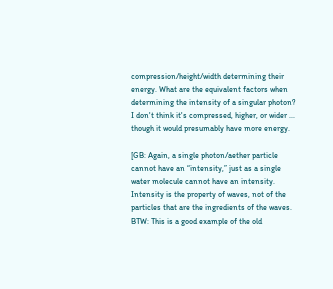compression/height/width determining their energy. What are the equivalent factors when determining the intensity of a singular photon? I don't think it's compressed, higher, or wider ... though it would presumably have more energy.

[GB: Again, a single photon/aether particle cannot have an “intensity,” just as a single water molecule cannot have an intensity. Intensity is the property of waves, not of the particles that are the ingredients of the waves. BTW: This is a good example of the old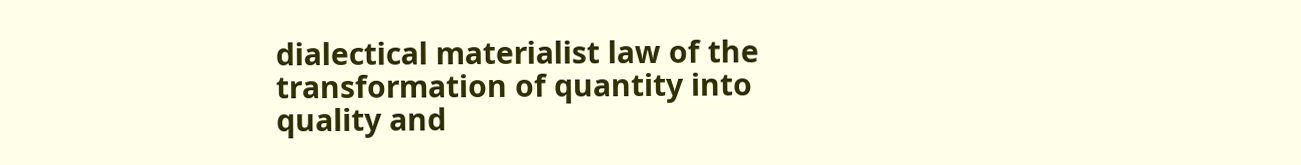dialectical materialist law of the transformation of quantity into quality and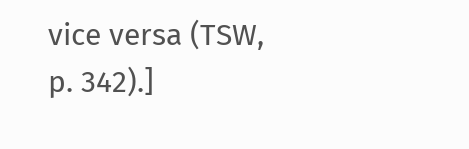vice versa (TSW, p. 342).]